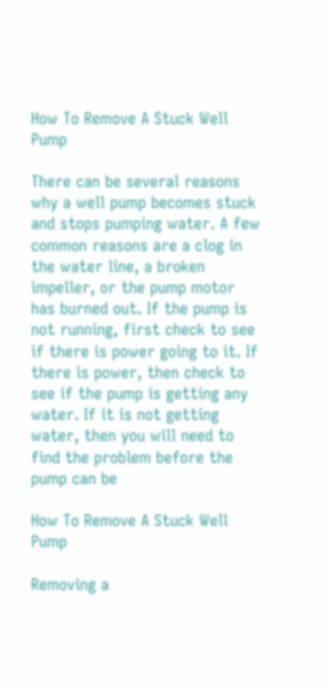How To Remove A Stuck Well Pump

There can be several reasons why a well pump becomes stuck and stops pumping water. A few common reasons are a clog in the water line, a broken impeller, or the pump motor has burned out. If the pump is not running, first check to see if there is power going to it. If there is power, then check to see if the pump is getting any water. If it is not getting water, then you will need to find the problem before the pump can be

How To Remove A Stuck Well Pump

Removing a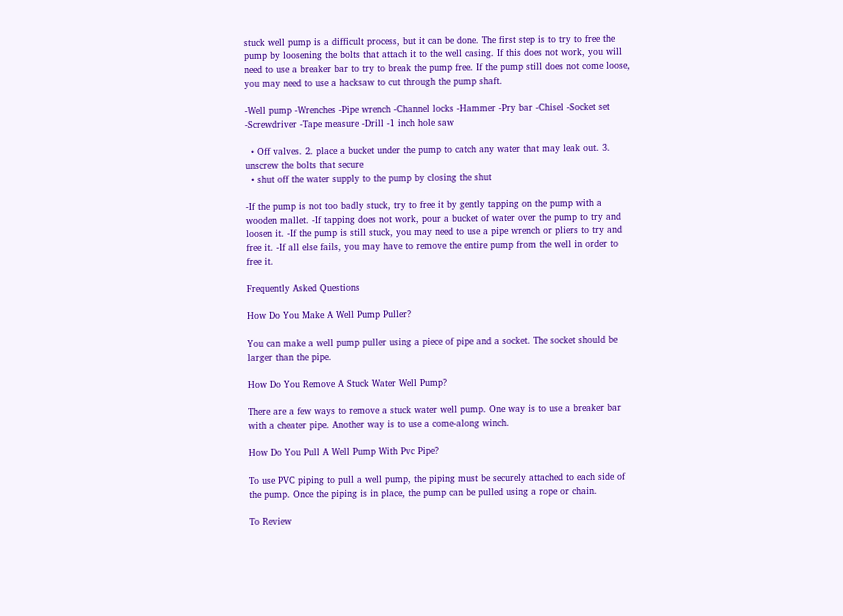stuck well pump is a difficult process, but it can be done. The first step is to try to free the pump by loosening the bolts that attach it to the well casing. If this does not work, you will need to use a breaker bar to try to break the pump free. If the pump still does not come loose, you may need to use a hacksaw to cut through the pump shaft.

-Well pump -Wrenches -Pipe wrench -Channel locks -Hammer -Pry bar -Chisel -Socket set -Screwdriver -Tape measure -Drill -1 inch hole saw

  • Off valves. 2. place a bucket under the pump to catch any water that may leak out. 3. unscrew the bolts that secure
  • shut off the water supply to the pump by closing the shut

-If the pump is not too badly stuck, try to free it by gently tapping on the pump with a wooden mallet. -If tapping does not work, pour a bucket of water over the pump to try and loosen it. -If the pump is still stuck, you may need to use a pipe wrench or pliers to try and free it. -If all else fails, you may have to remove the entire pump from the well in order to free it.

Frequently Asked Questions

How Do You Make A Well Pump Puller?

You can make a well pump puller using a piece of pipe and a socket. The socket should be larger than the pipe.

How Do You Remove A Stuck Water Well Pump?

There are a few ways to remove a stuck water well pump. One way is to use a breaker bar with a cheater pipe. Another way is to use a come-along winch.

How Do You Pull A Well Pump With Pvc Pipe?

To use PVC piping to pull a well pump, the piping must be securely attached to each side of the pump. Once the piping is in place, the pump can be pulled using a rope or chain.

To Review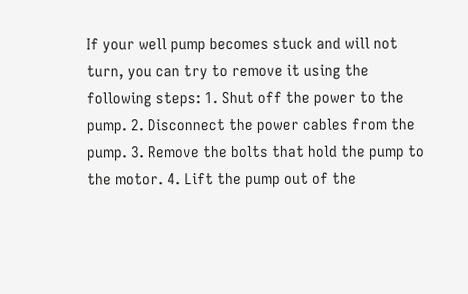If your well pump becomes stuck and will not turn, you can try to remove it using the following steps: 1. Shut off the power to the pump. 2. Disconnect the power cables from the pump. 3. Remove the bolts that hold the pump to the motor. 4. Lift the pump out of the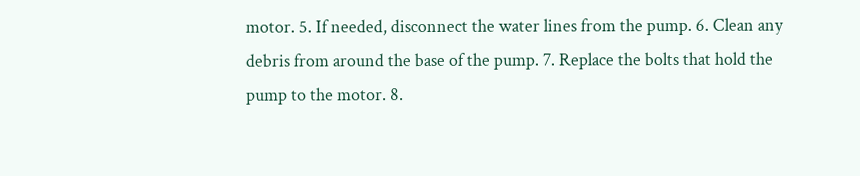motor. 5. If needed, disconnect the water lines from the pump. 6. Clean any debris from around the base of the pump. 7. Replace the bolts that hold the pump to the motor. 8.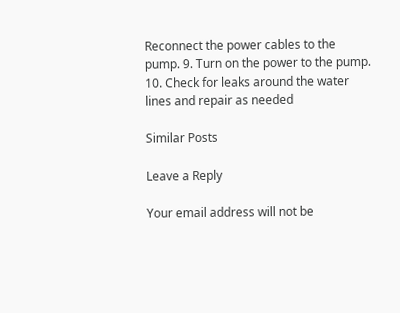Reconnect the power cables to the pump. 9. Turn on the power to the pump. 10. Check for leaks around the water lines and repair as needed

Similar Posts

Leave a Reply

Your email address will not be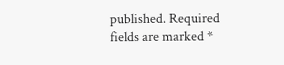published. Required fields are marked *